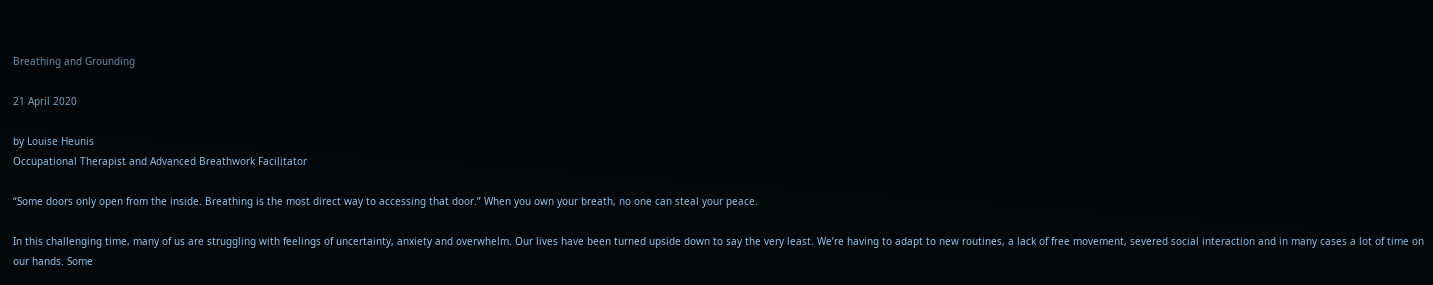Breathing and Grounding

21 April 2020

by Louise Heunis
Occupational Therapist and Advanced Breathwork Facilitator

“Some doors only open from the inside. Breathing is the most direct way to accessing that door.” When you own your breath, no one can steal your peace.

In this challenging time, many of us are struggling with feelings of uncertainty, anxiety and overwhelm. Our lives have been turned upside down to say the very least. We’re having to adapt to new routines, a lack of free movement, severed social interaction and in many cases a lot of time on our hands. Some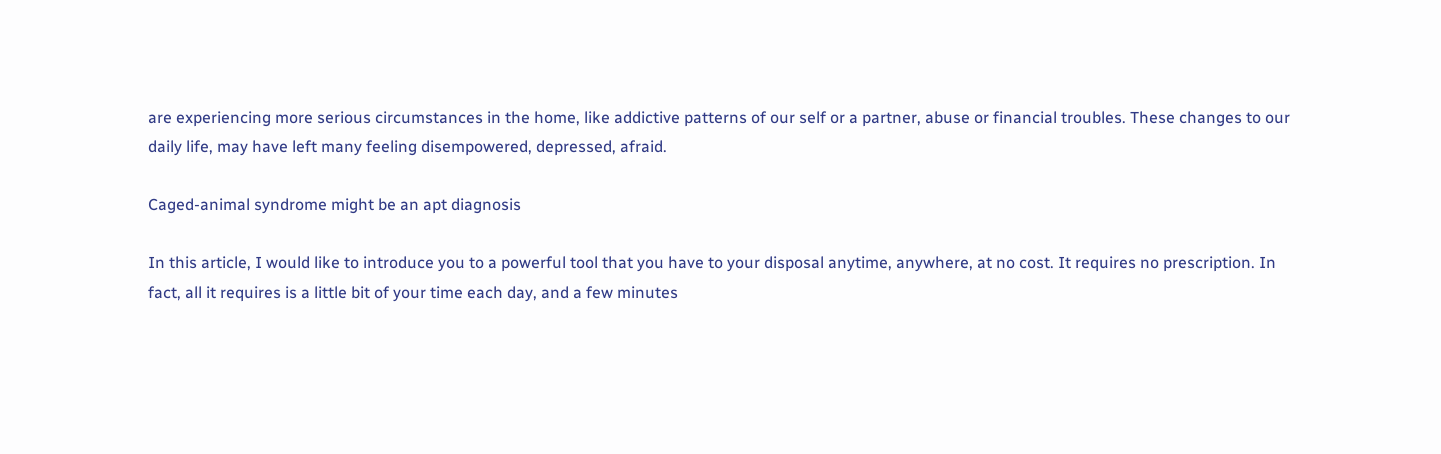are experiencing more serious circumstances in the home, like addictive patterns of our self or a partner, abuse or financial troubles. These changes to our daily life, may have left many feeling disempowered, depressed, afraid.

Caged-animal syndrome might be an apt diagnosis

In this article, I would like to introduce you to a powerful tool that you have to your disposal anytime, anywhere, at no cost. It requires no prescription. In fact, all it requires is a little bit of your time each day, and a few minutes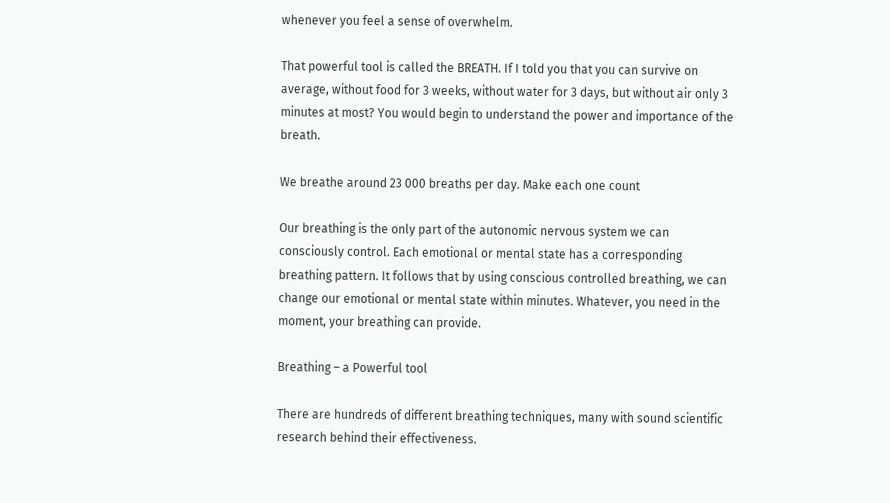whenever you feel a sense of overwhelm.

That powerful tool is called the BREATH. If I told you that you can survive on average, without food for 3 weeks, without water for 3 days, but without air only 3 minutes at most? You would begin to understand the power and importance of the breath.

We breathe around 23 000 breaths per day. Make each one count

Our breathing is the only part of the autonomic nervous system we can consciously control. Each emotional or mental state has a corresponding breathing pattern. It follows that by using conscious controlled breathing, we can change our emotional or mental state within minutes. Whatever, you need in the moment, your breathing can provide.

Breathing – a Powerful tool

There are hundreds of different breathing techniques, many with sound scientific research behind their effectiveness.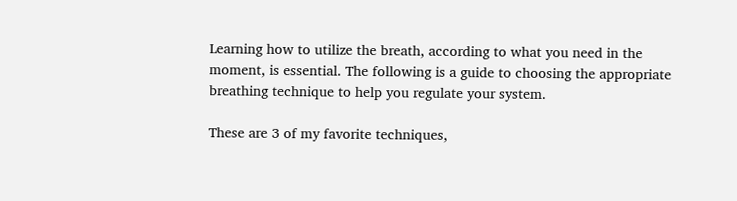Learning how to utilize the breath, according to what you need in the moment, is essential. The following is a guide to choosing the appropriate breathing technique to help you regulate your system.

These are 3 of my favorite techniques,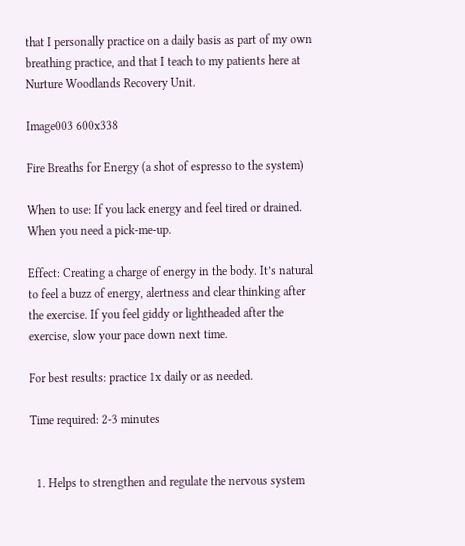that I personally practice on a daily basis as part of my own breathing practice, and that I teach to my patients here at Nurture Woodlands Recovery Unit.

Image003 600x338

Fire Breaths for Energy (a shot of espresso to the system)

When to use: If you lack energy and feel tired or drained. When you need a pick-me-up.

Effect: Creating a charge of energy in the body. It’s natural to feel a buzz of energy, alertness and clear thinking after the exercise. If you feel giddy or lightheaded after the exercise, slow your pace down next time.

For best results: practice 1x daily or as needed.

Time required: 2-3 minutes


  1. Helps to strengthen and regulate the nervous system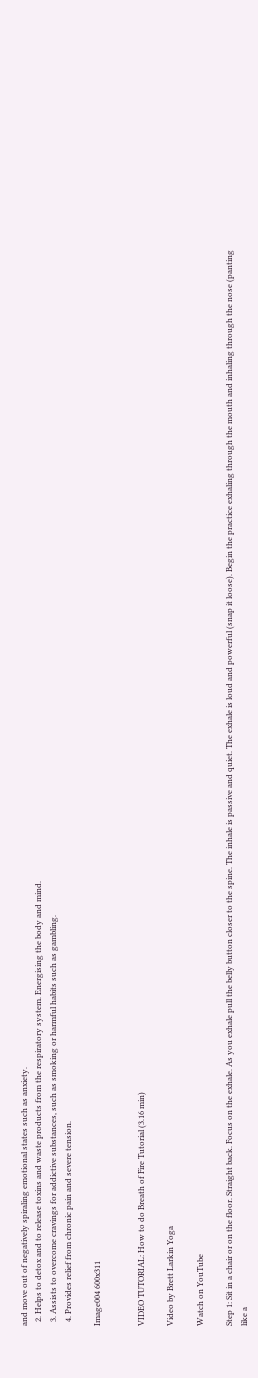and move out of negatively spiraling emotional states such as anxiety.
  2. Helps to detox and to release toxins and waste products from the respiratory system. Energising the body and mind.
  3. Assists to overcome cravings for addictive substances, such as smoking or harmful habits such as gambling.
  4. Provides relief from chronic pain and severe tension.

Image004 600x311


VIDEO TUTORIAL: How to do Breath of Fire Tutorial (3.16 min)

Video by Brett Larkin Yoga

Watch on YouTube

Step 1: Sit in a chair or on the floor. Straight back. Focus on the exhale. As you exhale pull the belly button closer to the spine. The inhale is passive and quiet. The exhale is loud and powerful (snap it loose). Begin the practice exhaling through the mouth and inhaling through the nose (panting like a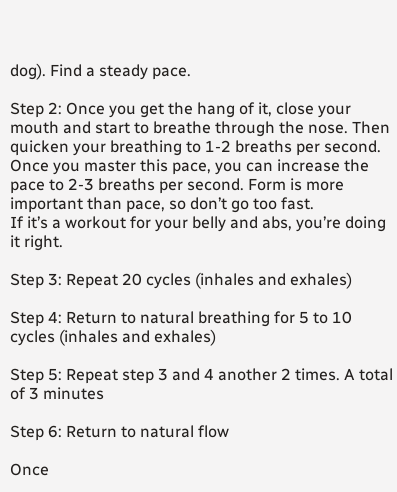dog). Find a steady pace.

Step 2: Once you get the hang of it, close your mouth and start to breathe through the nose. Then quicken your breathing to 1-2 breaths per second. Once you master this pace, you can increase the pace to 2-3 breaths per second. Form is more important than pace, so don’t go too fast.
If it’s a workout for your belly and abs, you’re doing it right.

Step 3: Repeat 20 cycles (inhales and exhales)

Step 4: Return to natural breathing for 5 to 10 cycles (inhales and exhales)

Step 5: Repeat step 3 and 4 another 2 times. A total of 3 minutes

Step 6: Return to natural flow

Once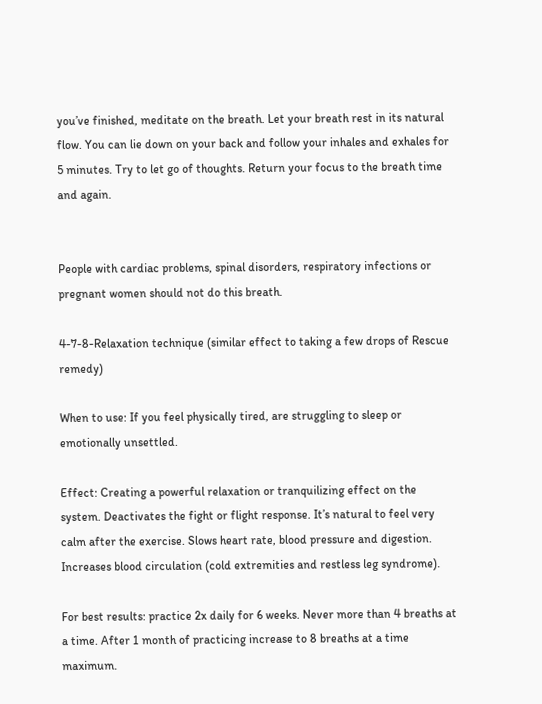you’ve finished, meditate on the breath. Let your breath rest in its natural flow. You can lie down on your back and follow your inhales and exhales for 5 minutes. Try to let go of thoughts. Return your focus to the breath time and again.


People with cardiac problems, spinal disorders, respiratory infections or pregnant women should not do this breath.

4-7-8-Relaxation technique (similar effect to taking a few drops of Rescue remedy)

When to use: If you feel physically tired, are struggling to sleep or emotionally unsettled.

Effect: Creating a powerful relaxation or tranquilizing effect on the system. Deactivates the fight or flight response. It’s natural to feel very calm after the exercise. Slows heart rate, blood pressure and digestion. Increases blood circulation (cold extremities and restless leg syndrome).

For best results: practice 2x daily for 6 weeks. Never more than 4 breaths at a time. After 1 month of practicing increase to 8 breaths at a time maximum.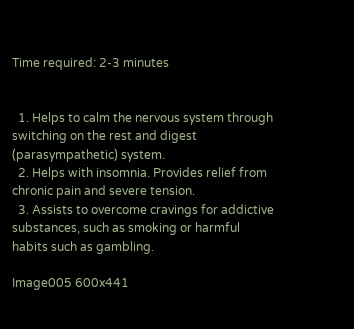Time required: 2-3 minutes


  1. Helps to calm the nervous system through switching on the rest and digest (parasympathetic) system.
  2. Helps with insomnia. Provides relief from chronic pain and severe tension.
  3. Assists to overcome cravings for addictive substances, such as smoking or harmful habits such as gambling.

Image005 600x441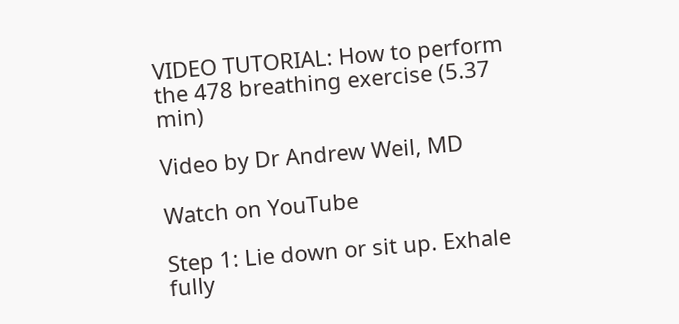VIDEO TUTORIAL: How to perform the 478 breathing exercise (5.37 min)

Video by Dr Andrew Weil, MD

Watch on YouTube

Step 1: Lie down or sit up. Exhale fully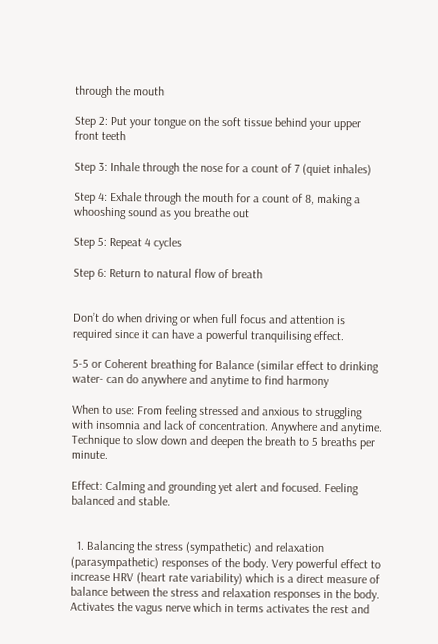through the mouth

Step 2: Put your tongue on the soft tissue behind your upper front teeth

Step 3: Inhale through the nose for a count of 7 (quiet inhales)

Step 4: Exhale through the mouth for a count of 8, making a whooshing sound as you breathe out

Step 5: Repeat 4 cycles

Step 6: Return to natural flow of breath


Don’t do when driving or when full focus and attention is required since it can have a powerful tranquilising effect.

5-5 or Coherent breathing for Balance (similar effect to drinking water- can do anywhere and anytime to find harmony

When to use: From feeling stressed and anxious to struggling with insomnia and lack of concentration. Anywhere and anytime. Technique to slow down and deepen the breath to 5 breaths per minute.

Effect: Calming and grounding yet alert and focused. Feeling balanced and stable.


  1. Balancing the stress (sympathetic) and relaxation (parasympathetic) responses of the body. Very powerful effect to increase HRV (heart rate variability) which is a direct measure of balance between the stress and relaxation responses in the body. Activates the vagus nerve which in terms activates the rest and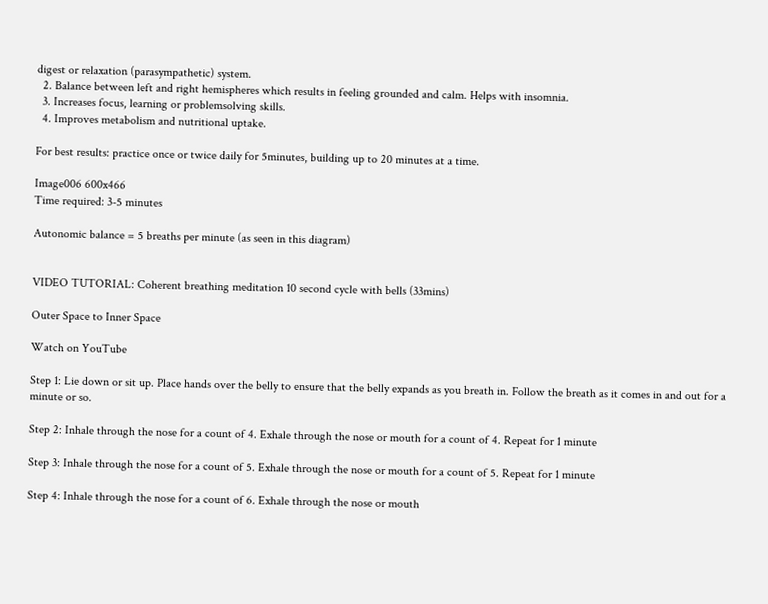digest or relaxation (parasympathetic) system.
  2. Balance between left and right hemispheres which results in feeling grounded and calm. Helps with insomnia.
  3. Increases focus, learning or problemsolving skills.
  4. Improves metabolism and nutritional uptake.

For best results: practice once or twice daily for 5minutes, building up to 20 minutes at a time.

Image006 600x466
Time required: 3-5 minutes

Autonomic balance = 5 breaths per minute (as seen in this diagram)


VIDEO TUTORIAL: Coherent breathing meditation 10 second cycle with bells (33mins)

Outer Space to Inner Space

Watch on YouTube

Step 1: Lie down or sit up. Place hands over the belly to ensure that the belly expands as you breath in. Follow the breath as it comes in and out for a minute or so.

Step 2: Inhale through the nose for a count of 4. Exhale through the nose or mouth for a count of 4. Repeat for 1 minute

Step 3: Inhale through the nose for a count of 5. Exhale through the nose or mouth for a count of 5. Repeat for 1 minute

Step 4: Inhale through the nose for a count of 6. Exhale through the nose or mouth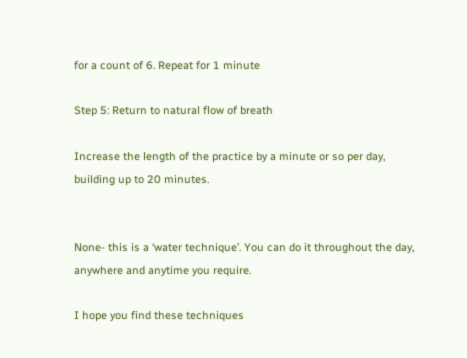for a count of 6. Repeat for 1 minute

Step 5: Return to natural flow of breath

Increase the length of the practice by a minute or so per day, building up to 20 minutes.


None- this is a ‘water technique’. You can do it throughout the day, anywhere and anytime you require.

I hope you find these techniques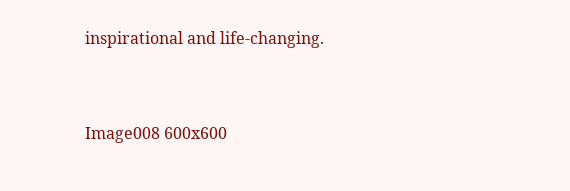inspirational and life-changing.


Image008 600x600